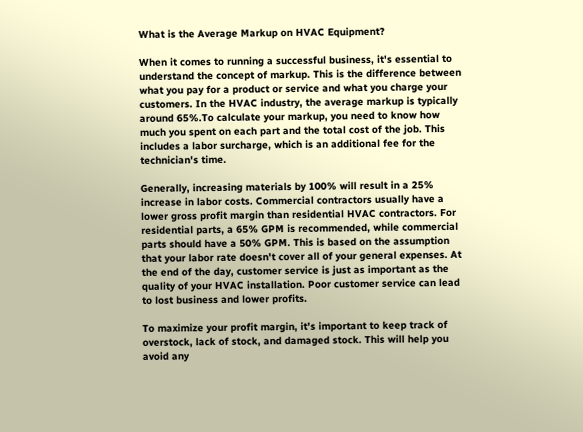What is the Average Markup on HVAC Equipment?

When it comes to running a successful business, it's essential to understand the concept of markup. This is the difference between what you pay for a product or service and what you charge your customers. In the HVAC industry, the average markup is typically around 65%.To calculate your markup, you need to know how much you spent on each part and the total cost of the job. This includes a labor surcharge, which is an additional fee for the technician's time.

Generally, increasing materials by 100% will result in a 25% increase in labor costs. Commercial contractors usually have a lower gross profit margin than residential HVAC contractors. For residential parts, a 65% GPM is recommended, while commercial parts should have a 50% GPM. This is based on the assumption that your labor rate doesn't cover all of your general expenses. At the end of the day, customer service is just as important as the quality of your HVAC installation. Poor customer service can lead to lost business and lower profits.

To maximize your profit margin, it's important to keep track of overstock, lack of stock, and damaged stock. This will help you avoid any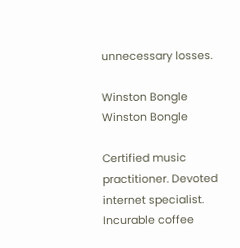unnecessary losses.

Winston Bongle
Winston Bongle

Certified music practitioner. Devoted internet specialist. Incurable coffee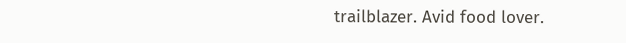trailblazer. Avid food lover.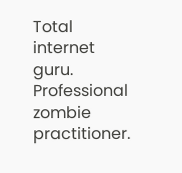Total internet guru. Professional zombie practitioner.